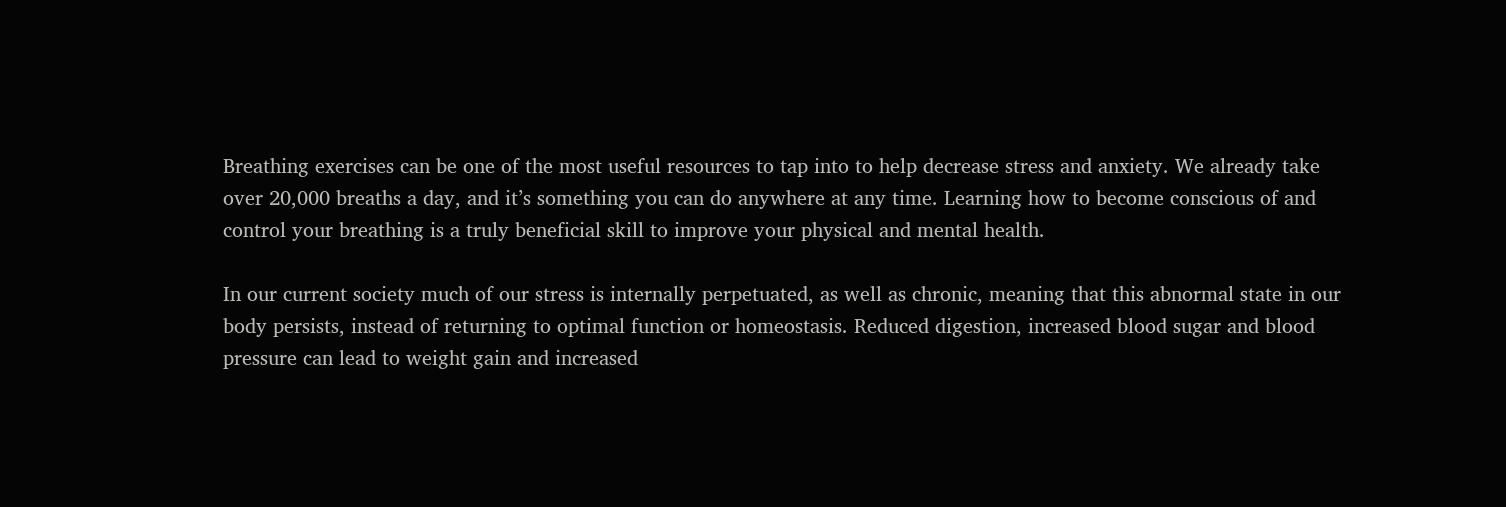Breathing exercises can be one of the most useful resources to tap into to help decrease stress and anxiety. We already take over 20,000 breaths a day, and it’s something you can do anywhere at any time. Learning how to become conscious of and control your breathing is a truly beneficial skill to improve your physical and mental health.

In our current society much of our stress is internally perpetuated, as well as chronic, meaning that this abnormal state in our body persists, instead of returning to optimal function or homeostasis. Reduced digestion, increased blood sugar and blood pressure can lead to weight gain and increased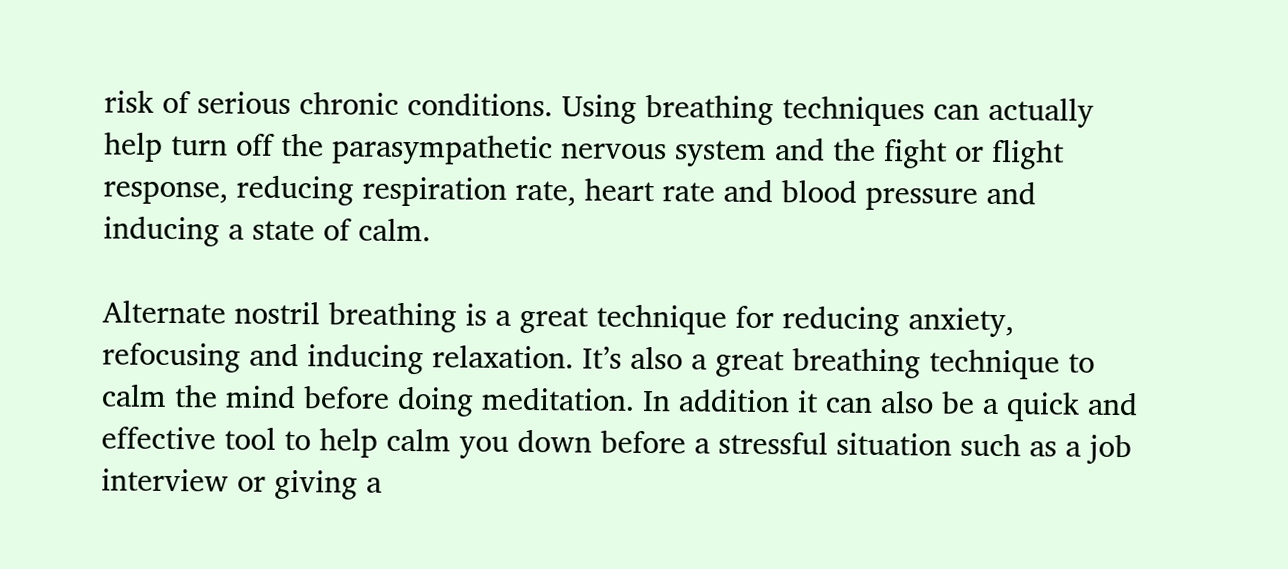risk of serious chronic conditions. Using breathing techniques can actually help turn off the parasympathetic nervous system and the fight or flight response, reducing respiration rate, heart rate and blood pressure and inducing a state of calm.

Alternate nostril breathing is a great technique for reducing anxiety, refocusing and inducing relaxation. It’s also a great breathing technique to calm the mind before doing meditation. In addition it can also be a quick and effective tool to help calm you down before a stressful situation such as a job interview or giving a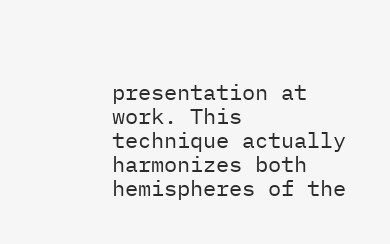presentation at work. This technique actually harmonizes both hemispheres of the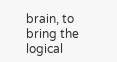brain, to bring the logical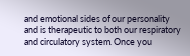and emotional sides of our personality and is therapeutic to both our respiratory and circulatory system. Once you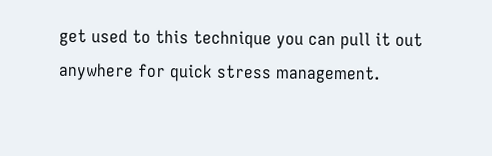get used to this technique you can pull it out anywhere for quick stress management.